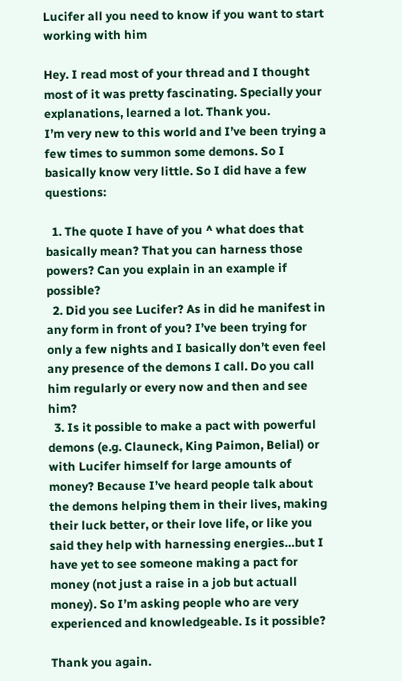Lucifer all you need to know if you want to start working with him

Hey. I read most of your thread and I thought most of it was pretty fascinating. Specially your explanations, learned a lot. Thank you.
I’m very new to this world and I’ve been trying a few times to summon some demons. So I basically know very little. So I did have a few questions:

  1. The quote I have of you ^ what does that basically mean? That you can harness those powers? Can you explain in an example if possible?
  2. Did you see Lucifer? As in did he manifest in any form in front of you? I’ve been trying for only a few nights and I basically don’t even feel any presence of the demons I call. Do you call him regularly or every now and then and see him?
  3. Is it possible to make a pact with powerful demons (e.g. Clauneck, King Paimon, Belial) or with Lucifer himself for large amounts of money? Because I’ve heard people talk about the demons helping them in their lives, making their luck better, or their love life, or like you said they help with harnessing energies…but I have yet to see someone making a pact for money (not just a raise in a job but actuall money). So I’m asking people who are very experienced and knowledgeable. Is it possible?

Thank you again.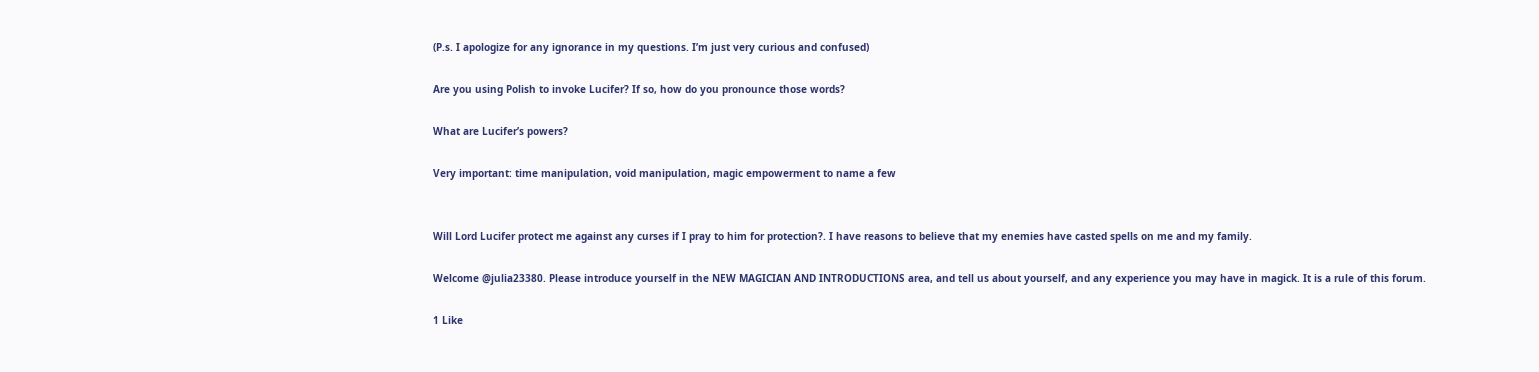(P.s. I apologize for any ignorance in my questions. I’m just very curious and confused)

Are you using Polish to invoke Lucifer? If so, how do you pronounce those words?

What are Lucifer’s powers?

Very important: time manipulation, void manipulation, magic empowerment to name a few


Will Lord Lucifer protect me against any curses if I pray to him for protection?. I have reasons to believe that my enemies have casted spells on me and my family.

Welcome @julia23380. Please introduce yourself in the NEW MAGICIAN AND INTRODUCTIONS area, and tell us about yourself, and any experience you may have in magick. It is a rule of this forum.

1 Like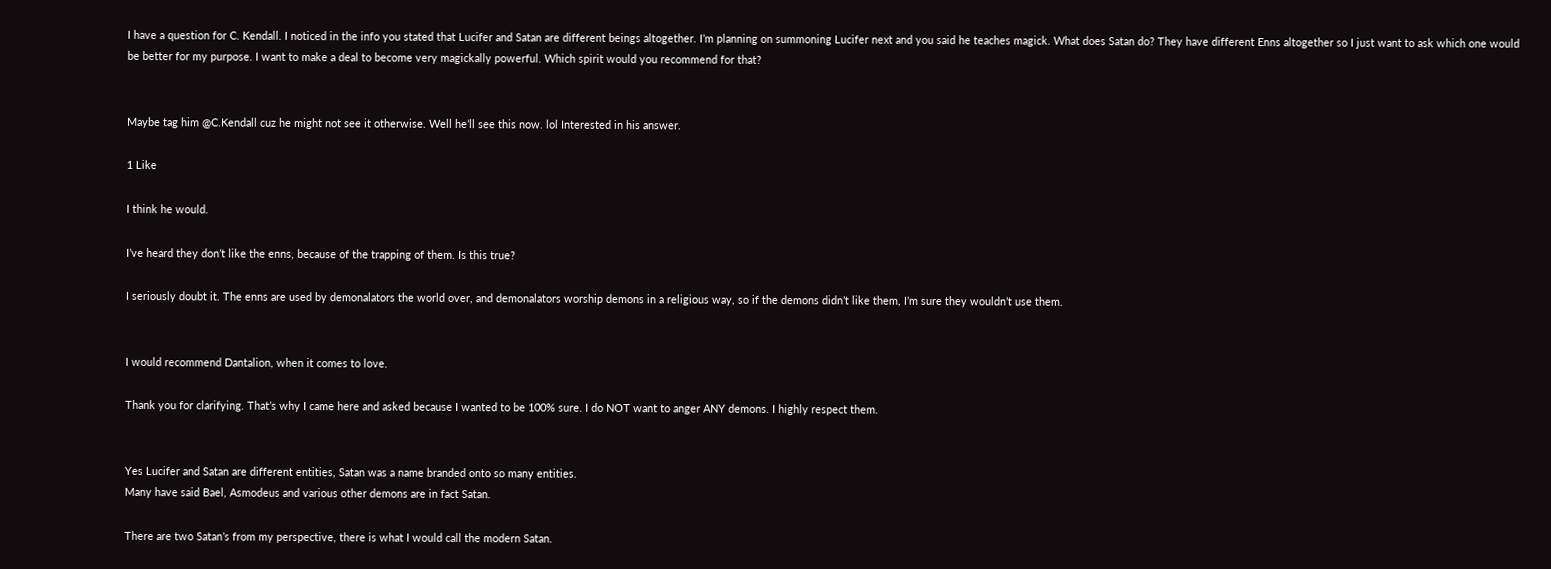I have a question for C. Kendall. I noticed in the info you stated that Lucifer and Satan are different beings altogether. I’m planning on summoning Lucifer next and you said he teaches magick. What does Satan do? They have different Enns altogether so I just want to ask which one would be better for my purpose. I want to make a deal to become very magickally powerful. Which spirit would you recommend for that?


Maybe tag him @C.Kendall cuz he might not see it otherwise. Well he’ll see this now. lol Interested in his answer.

1 Like

I think he would.

I’ve heard they don’t like the enns, because of the trapping of them. Is this true?

I seriously doubt it. The enns are used by demonalators the world over, and demonalators worship demons in a religious way, so if the demons didn’t like them, I’m sure they wouldn’t use them.


I would recommend Dantalion, when it comes to love.

Thank you for clarifying. That’s why I came here and asked because I wanted to be 100% sure. I do NOT want to anger ANY demons. I highly respect them.


Yes Lucifer and Satan are different entities, Satan was a name branded onto so many entities.
Many have said Bael, Asmodeus and various other demons are in fact Satan.

There are two Satan’s from my perspective, there is what I would call the modern Satan.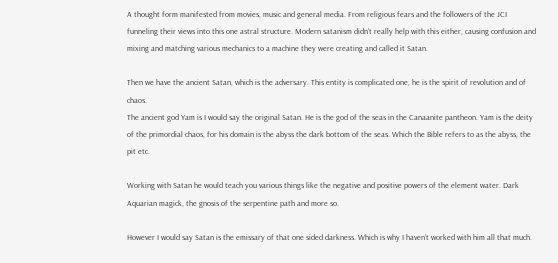A thought form manifested from movies, music and general media. From religious fears and the followers of the JCI funneling their views into this one astral structure. Modern satanism didn’t really help with this either, causing confusion and mixing and matching various mechanics to a machine they were creating and called it Satan.

Then we have the ancient Satan, which is the adversary. This entity is complicated one, he is the spirit of revolution and of chaos.
The ancient god Yam is I would say the original Satan. He is the god of the seas in the Canaanite pantheon. Yam is the deity of the primordial chaos, for his domain is the abyss the dark bottom of the seas. Which the Bible refers to as the abyss, the pit etc.

Working with Satan he would teach you various things like the negative and positive powers of the element water. Dark Aquarian magick, the gnosis of the serpentine path and more so.

However I would say Satan is the emissary of that one sided darkness. Which is why I haven’t worked with him all that much.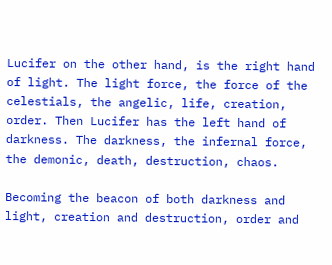Lucifer on the other hand, is the right hand of light. The light force, the force of the celestials, the angelic, life, creation, order. Then Lucifer has the left hand of darkness. The darkness, the infernal force, the demonic, death, destruction, chaos.

Becoming the beacon of both darkness and light, creation and destruction, order and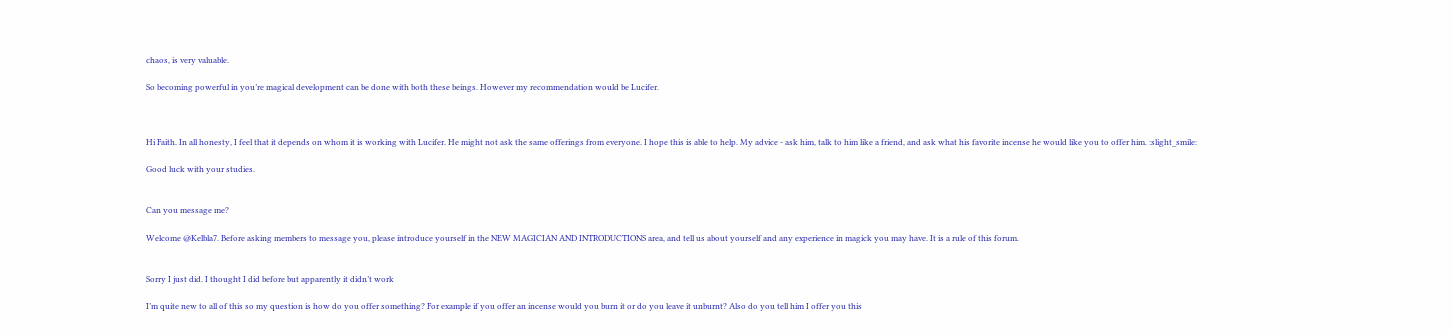chaos, is very valuable.

So becoming powerful in you’re magical development can be done with both these beings. However my recommendation would be Lucifer.



Hi Faith. In all honesty, I feel that it depends on whom it is working with Lucifer. He might not ask the same offerings from everyone. I hope this is able to help. My advice - ask him, talk to him like a friend, and ask what his favorite incense he would like you to offer him. :slight_smile:

Good luck with your studies.


Can you message me?

Welcome @Kelbla7. Before asking members to message you, please introduce yourself in the NEW MAGICIAN AND INTRODUCTIONS area, and tell us about yourself and any experience in magick you may have. It is a rule of this forum.


Sorry I just did. I thought I did before but apparently it didn’t work

I’m quite new to all of this so my question is how do you offer something? For example if you offer an incense would you burn it or do you leave it unburnt? Also do you tell him I offer you this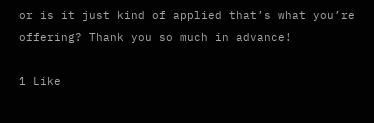or is it just kind of applied that’s what you’re offering? Thank you so much in advance!

1 Like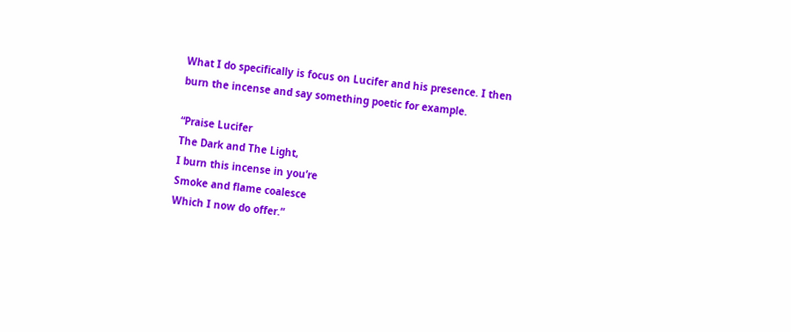What I do specifically is focus on Lucifer and his presence. I then burn the incense and say something poetic for example.

“Praise Lucifer
The Dark and The Light,
I burn this incense in you’re
Smoke and flame coalesce
Which I now do offer.”